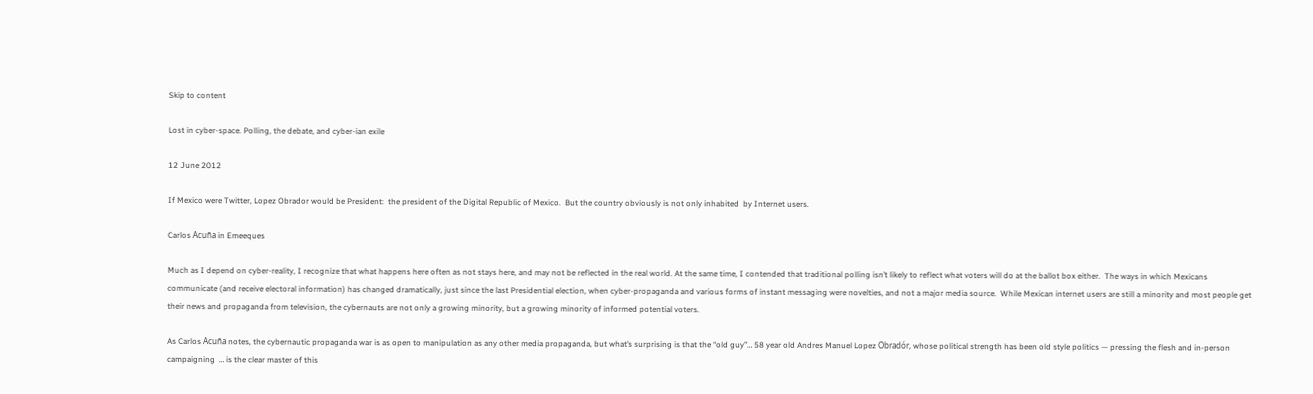Skip to content

Lost in cyber-space. Polling, the debate, and cyber-ian exile

12 June 2012

If Mexico were Twitter, Lopez Obrador would be President:  the president of the Digital Republic of Mexico.  But the country obviously is not only inhabited  by Internet users.

Carlos Acuña in Emeeques

Much as I depend on cyber-reality, I recognize that what happens here often as not stays here, and may not be reflected in the real world. At the same time, I contended that traditional polling isn’t likely to reflect what voters will do at the ballot box either.  The ways in which Mexicans communicate (and receive electoral information) has changed dramatically, just since the last Presidential election, when cyber-propaganda and various forms of instant messaging were novelties, and not a major media source.  While Mexican internet users are still a minority and most people get their news and propaganda from television, the cybernauts are not only a growing minority, but a growing minority of informed potential voters.

As Carlos Acuña notes, the cybernautic propaganda war is as open to manipulation as any other media propaganda, but what’s surprising is that the “old guy”… 58 year old Andres Manuel Lopez Obradór, whose political strength has been old style politics — pressing the flesh and in-person campaigning  … is the clear master of this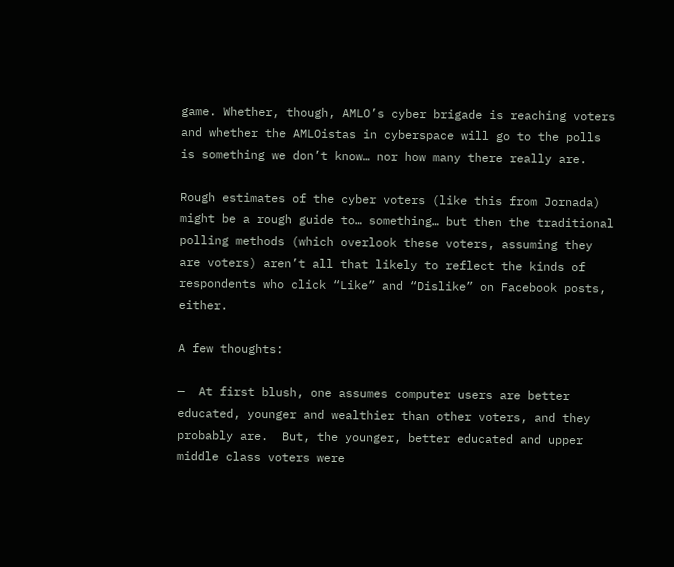game. Whether, though, AMLO’s cyber brigade is reaching voters and whether the AMLOistas in cyberspace will go to the polls is something we don’t know… nor how many there really are.

Rough estimates of the cyber voters (like this from Jornada) might be a rough guide to… something… but then the traditional polling methods (which overlook these voters, assuming they are voters) aren’t all that likely to reflect the kinds of respondents who click “Like” and “Dislike” on Facebook posts, either.

A few thoughts:

—  At first blush, one assumes computer users are better educated, younger and wealthier than other voters, and they probably are.  But, the younger, better educated and upper middle class voters were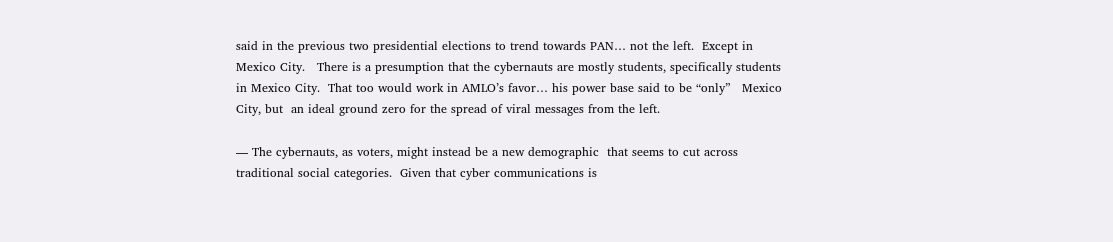said in the previous two presidential elections to trend towards PAN… not the left.  Except in Mexico City.   There is a presumption that the cybernauts are mostly students, specifically students in Mexico City.  That too would work in AMLO’s favor… his power base said to be “only”   Mexico City, but  an ideal ground zero for the spread of viral messages from the left.

— The cybernauts, as voters, might instead be a new demographic  that seems to cut across traditional social categories.  Given that cyber communications is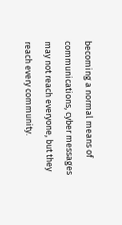becoming a normal means of communications, cyber messages may not reach everyone, but they reach every community.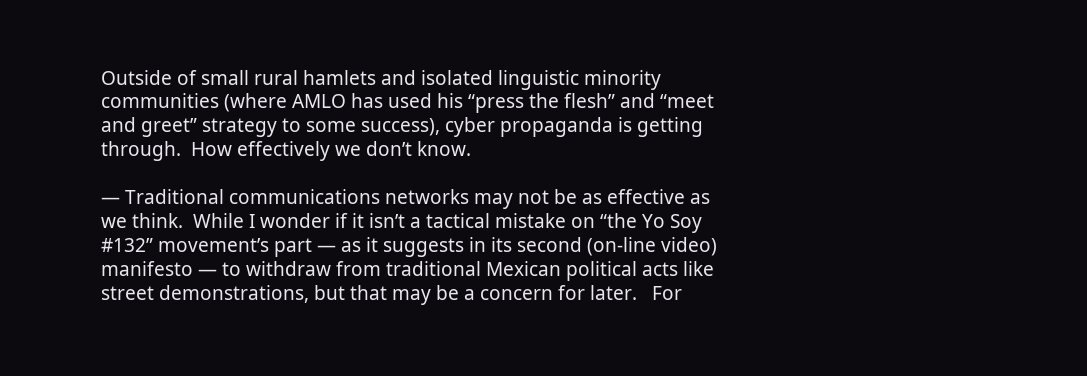Outside of small rural hamlets and isolated linguistic minority communities (where AMLO has used his “press the flesh” and “meet and greet” strategy to some success), cyber propaganda is getting through.  How effectively we don’t know.

— Traditional communications networks may not be as effective as we think.  While I wonder if it isn’t a tactical mistake on “the Yo Soy #132” movement’s part — as it suggests in its second (on-line video) manifesto — to withdraw from traditional Mexican political acts like street demonstrations, but that may be a concern for later.   For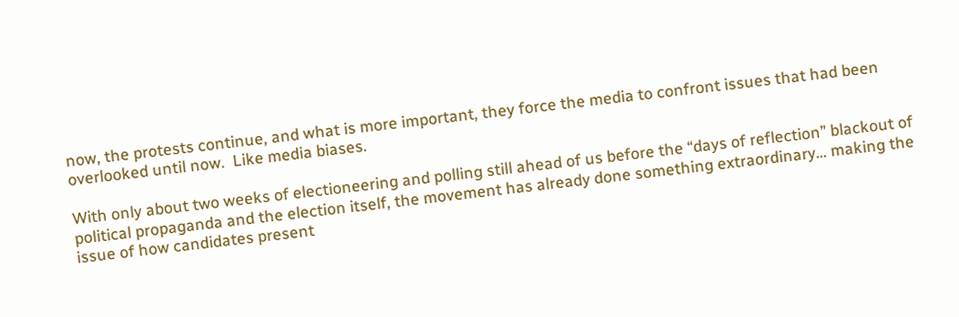now, the protests continue, and what is more important, they force the media to confront issues that had been overlooked until now.  Like media biases.

With only about two weeks of electioneering and polling still ahead of us before the “days of reflection” blackout of political propaganda and the election itself, the movement has already done something extraordinary… making the issue of how candidates present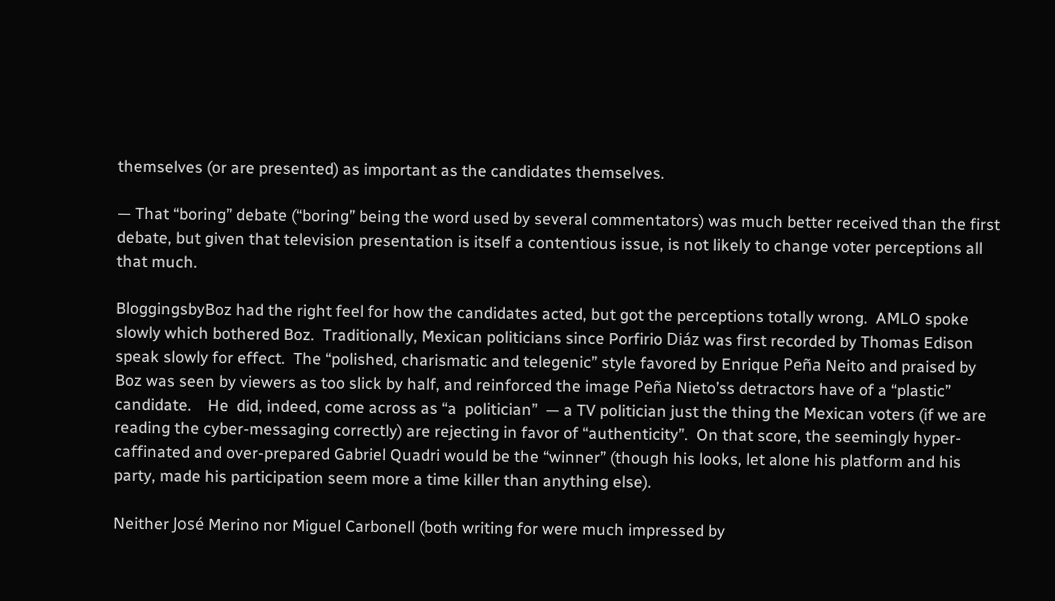themselves (or are presented) as important as the candidates themselves.

— That “boring” debate (“boring” being the word used by several commentators) was much better received than the first debate, but given that television presentation is itself a contentious issue, is not likely to change voter perceptions all that much.

BloggingsbyBoz had the right feel for how the candidates acted, but got the perceptions totally wrong.  AMLO spoke slowly which bothered Boz.  Traditionally, Mexican politicians since Porfirio Diáz was first recorded by Thomas Edison speak slowly for effect.  The “polished, charismatic and telegenic” style favored by Enrique Peña Neito and praised by Boz was seen by viewers as too slick by half, and reinforced the image Peña Nieto’ss detractors have of a “plastic” candidate.    He  did, indeed, come across as “a  politician”  — a TV politician just the thing the Mexican voters (if we are reading the cyber-messaging correctly) are rejecting in favor of “authenticity”.  On that score, the seemingly hyper-caffinated and over-prepared Gabriel Quadri would be the “winner” (though his looks, let alone his platform and his party, made his participation seem more a time killer than anything else).

Neither José Merino nor Miguel Carbonell (both writing for were much impressed by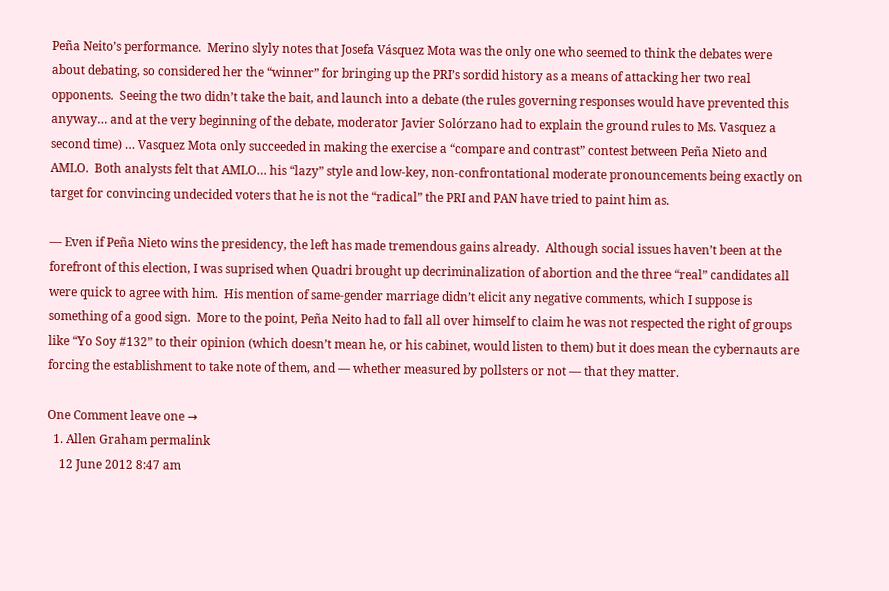Peña Neito’s performance.  Merino slyly notes that Josefa Vásquez Mota was the only one who seemed to think the debates were about debating, so considered her the “winner” for bringing up the PRI’s sordid history as a means of attacking her two real opponents.  Seeing the two didn’t take the bait, and launch into a debate (the rules governing responses would have prevented this anyway… and at the very beginning of the debate, moderator Javier Solórzano had to explain the ground rules to Ms. Vasquez a second time) … Vasquez Mota only succeeded in making the exercise a “compare and contrast” contest between Peña Nieto and AMLO.  Both analysts felt that AMLO… his “lazy” style and low-key, non-confrontational moderate pronouncements being exactly on target for convincing undecided voters that he is not the “radical” the PRI and PAN have tried to paint him as.

— Even if Peña Nieto wins the presidency, the left has made tremendous gains already.  Although social issues haven’t been at the forefront of this election, I was suprised when Quadri brought up decriminalization of abortion and the three “real” candidates all were quick to agree with him.  His mention of same-gender marriage didn’t elicit any negative comments, which I suppose is something of a good sign.  More to the point, Peña Neito had to fall all over himself to claim he was not respected the right of groups like “Yo Soy #132” to their opinion (which doesn’t mean he, or his cabinet, would listen to them) but it does mean the cybernauts are forcing the establishment to take note of them, and — whether measured by pollsters or not — that they matter.

One Comment leave one →
  1. Allen Graham permalink
    12 June 2012 8:47 am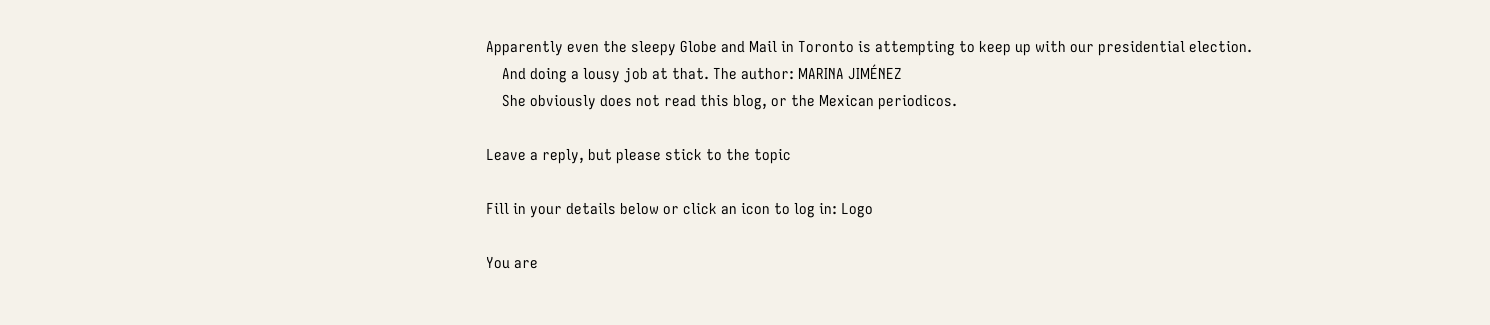Apparently even the sleepy Globe and Mail in Toronto is attempting to keep up with our presidential election.
    And doing a lousy job at that. The author: MARINA JIMÉNEZ
    She obviously does not read this blog, or the Mexican periodicos.

Leave a reply, but please stick to the topic

Fill in your details below or click an icon to log in: Logo

You are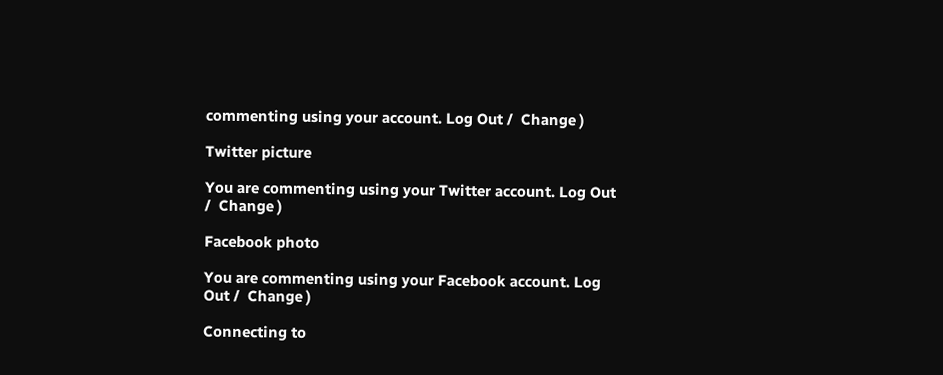commenting using your account. Log Out /  Change )

Twitter picture

You are commenting using your Twitter account. Log Out /  Change )

Facebook photo

You are commenting using your Facebook account. Log Out /  Change )

Connecting to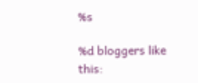%s

%d bloggers like this: